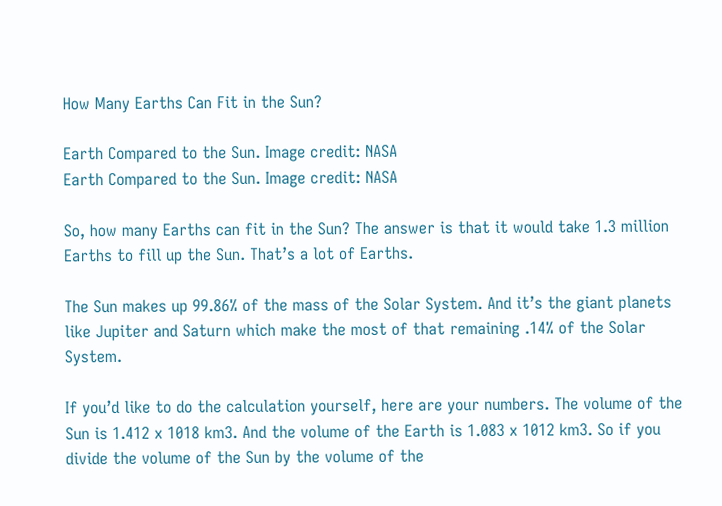How Many Earths Can Fit in the Sun?

Earth Compared to the Sun. Image credit: NASA
Earth Compared to the Sun. Image credit: NASA

So, how many Earths can fit in the Sun? The answer is that it would take 1.3 million Earths to fill up the Sun. That’s a lot of Earths.

The Sun makes up 99.86% of the mass of the Solar System. And it’s the giant planets like Jupiter and Saturn which make the most of that remaining .14% of the Solar System.

If you’d like to do the calculation yourself, here are your numbers. The volume of the Sun is 1.412 x 1018 km3. And the volume of the Earth is 1.083 x 1012 km3. So if you divide the volume of the Sun by the volume of the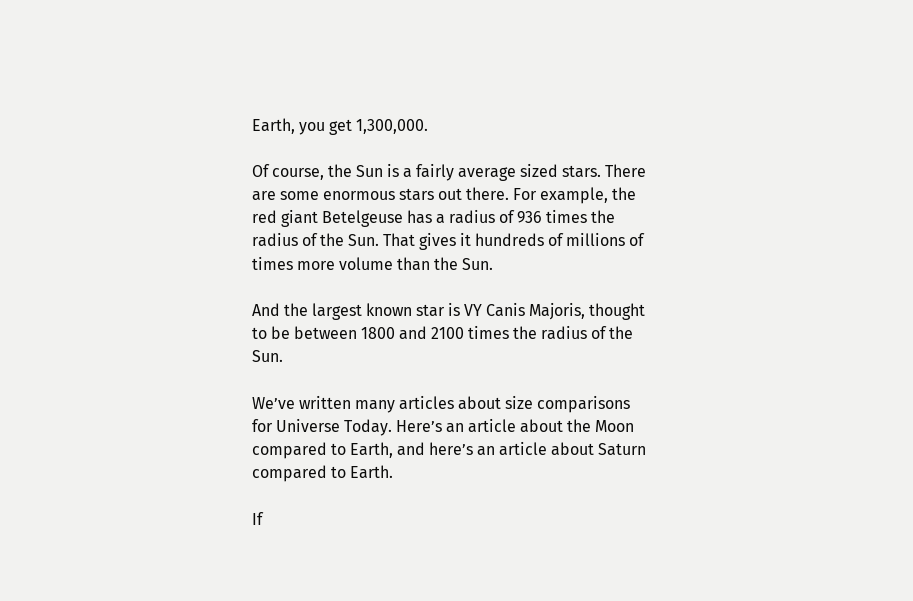Earth, you get 1,300,000.

Of course, the Sun is a fairly average sized stars. There are some enormous stars out there. For example, the red giant Betelgeuse has a radius of 936 times the radius of the Sun. That gives it hundreds of millions of times more volume than the Sun.

And the largest known star is VY Canis Majoris, thought to be between 1800 and 2100 times the radius of the Sun.

We’ve written many articles about size comparisons for Universe Today. Here’s an article about the Moon compared to Earth, and here’s an article about Saturn compared to Earth.

If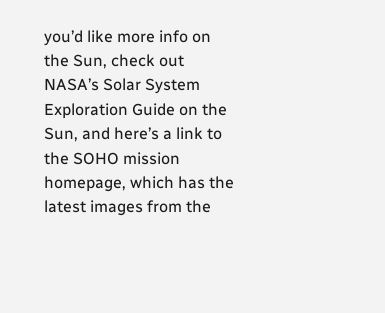you’d like more info on the Sun, check out NASA’s Solar System Exploration Guide on the Sun, and here’s a link to the SOHO mission homepage, which has the latest images from the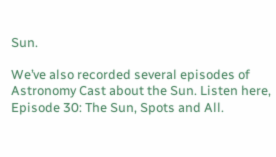Sun.

We’ve also recorded several episodes of Astronomy Cast about the Sun. Listen here, Episode 30: The Sun, Spots and All.